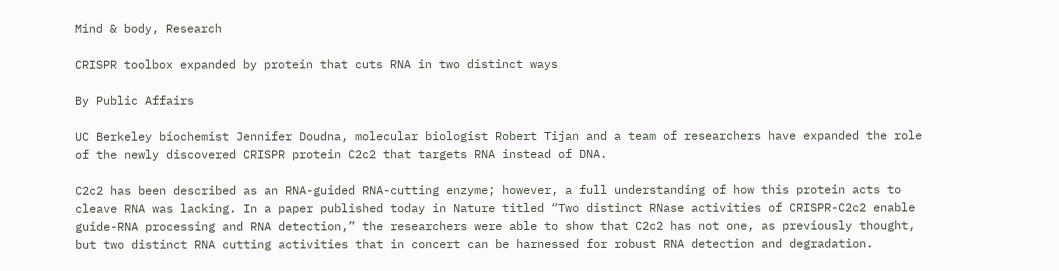Mind & body, Research

CRISPR toolbox expanded by protein that cuts RNA in two distinct ways

By Public Affairs

UC Berkeley biochemist Jennifer Doudna, molecular biologist Robert Tijan and a team of researchers have expanded the role of the newly discovered CRISPR protein C2c2 that targets RNA instead of DNA.

C2c2 has been described as an RNA-guided RNA-cutting enzyme; however, a full understanding of how this protein acts to cleave RNA was lacking. In a paper published today in Nature titled “Two distinct RNase activities of CRISPR-C2c2 enable guide-RNA processing and RNA detection,” the researchers were able to show that C2c2 has not one, as previously thought, but two distinct RNA cutting activities that in concert can be harnessed for robust RNA detection and degradation.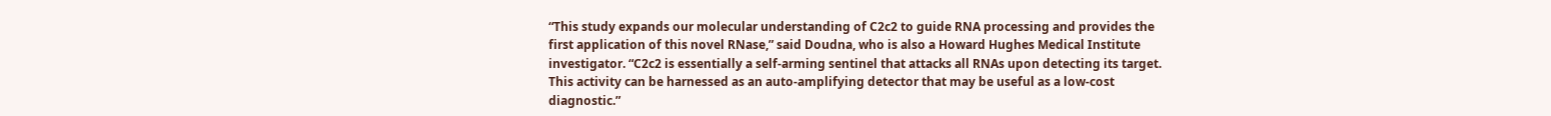“This study expands our molecular understanding of C2c2 to guide RNA processing and provides the first application of this novel RNase,” said Doudna, who is also a Howard Hughes Medical Institute investigator. “C2c2 is essentially a self-arming sentinel that attacks all RNAs upon detecting its target. This activity can be harnessed as an auto-amplifying detector that may be useful as a low-cost diagnostic.”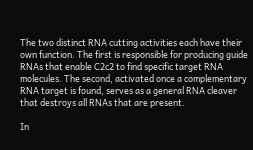The two distinct RNA cutting activities each have their own function. The first is responsible for producing guide RNAs that enable C2c2 to find specific target RNA molecules. The second, activated once a complementary RNA target is found, serves as a general RNA cleaver that destroys all RNAs that are present.

In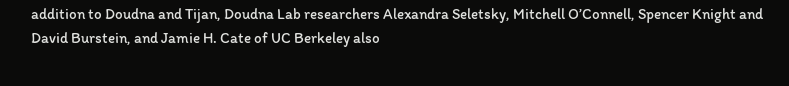addition to Doudna and Tijan, Doudna Lab researchers Alexandra Seletsky, Mitchell O’Connell, Spencer Knight and David Burstein, and Jamie H. Cate of UC Berkeley also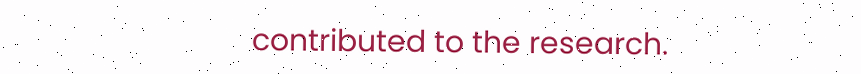contributed to the research.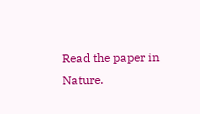Read the paper in Nature.